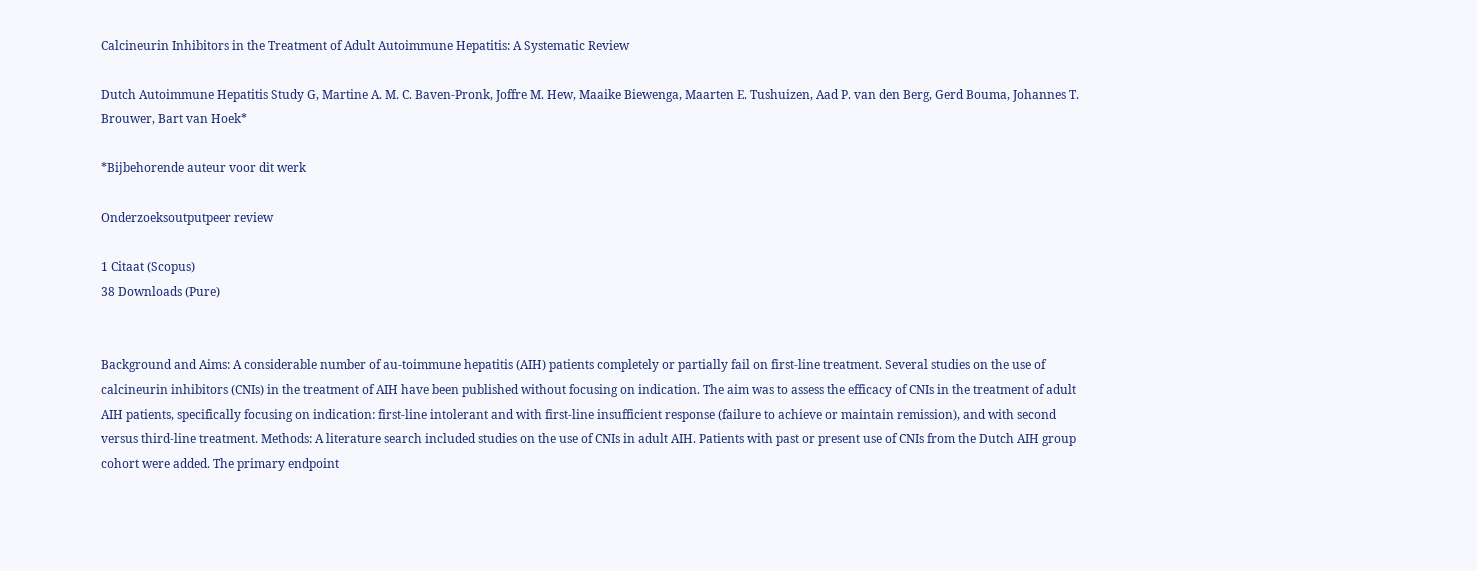Calcineurin Inhibitors in the Treatment of Adult Autoimmune Hepatitis: A Systematic Review

Dutch Autoimmune Hepatitis Study G, Martine A. M. C. Baven-Pronk, Joffre M. Hew, Maaike Biewenga, Maarten E. Tushuizen, Aad P. van den Berg, Gerd Bouma, Johannes T. Brouwer, Bart van Hoek*

*Bijbehorende auteur voor dit werk

Onderzoeksoutputpeer review

1 Citaat (Scopus)
38 Downloads (Pure)


Background and Aims: A considerable number of au-toimmune hepatitis (AIH) patients completely or partially fail on first-line treatment. Several studies on the use of calcineurin inhibitors (CNIs) in the treatment of AIH have been published without focusing on indication. The aim was to assess the efficacy of CNIs in the treatment of adult AIH patients, specifically focusing on indication: first-line intolerant and with first-line insufficient response (failure to achieve or maintain remission), and with second versus third-line treatment. Methods: A literature search included studies on the use of CNIs in adult AIH. Patients with past or present use of CNIs from the Dutch AIH group cohort were added. The primary endpoint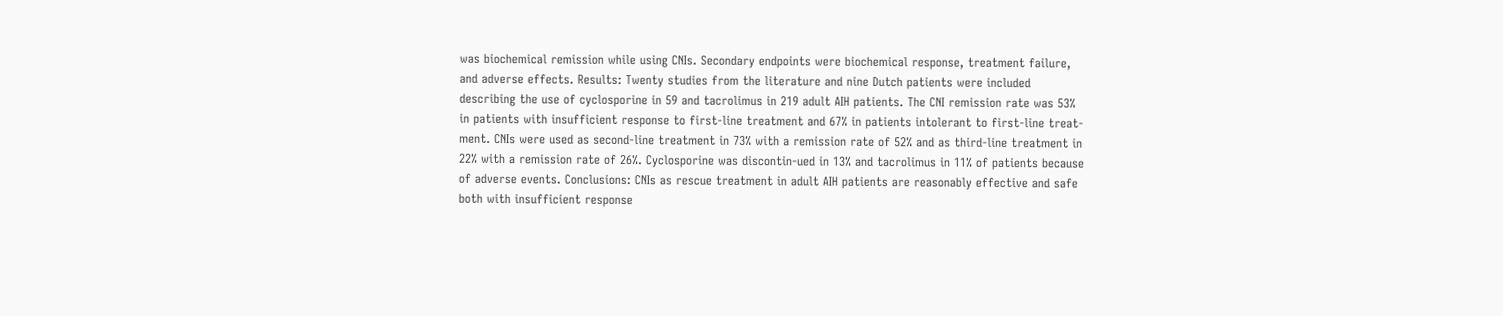was biochemical remission while using CNIs. Secondary endpoints were biochemical response, treatment failure, and adverse effects. Results: Twenty studies from the literature and nine Dutch patients were included describing the use of cyclosporine in 59 and tacrolimus in 219 adult AIH patients. The CNI remission rate was 53% in patients with insufficient response to first-line treatment and 67% in patients intolerant to first-line treat-ment. CNIs were used as second-line treatment in 73% with a remission rate of 52% and as third-line treatment in 22% with a remission rate of 26%. Cyclosporine was discontin-ued in 13% and tacrolimus in 11% of patients because of adverse events. Conclusions: CNIs as rescue treatment in adult AIH patients are reasonably effective and safe both with insufficient response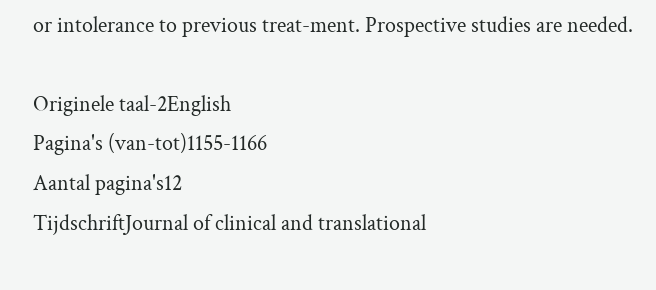or intolerance to previous treat-ment. Prospective studies are needed.

Originele taal-2English
Pagina's (van-tot)1155-1166
Aantal pagina's12
TijdschriftJournal of clinical and translational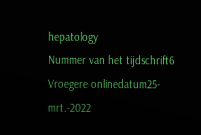hepatology
Nummer van het tijdschrift6
Vroegere onlinedatum25-mrt.-2022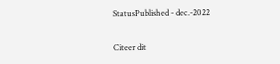StatusPublished - dec.-2022

Citeer dit